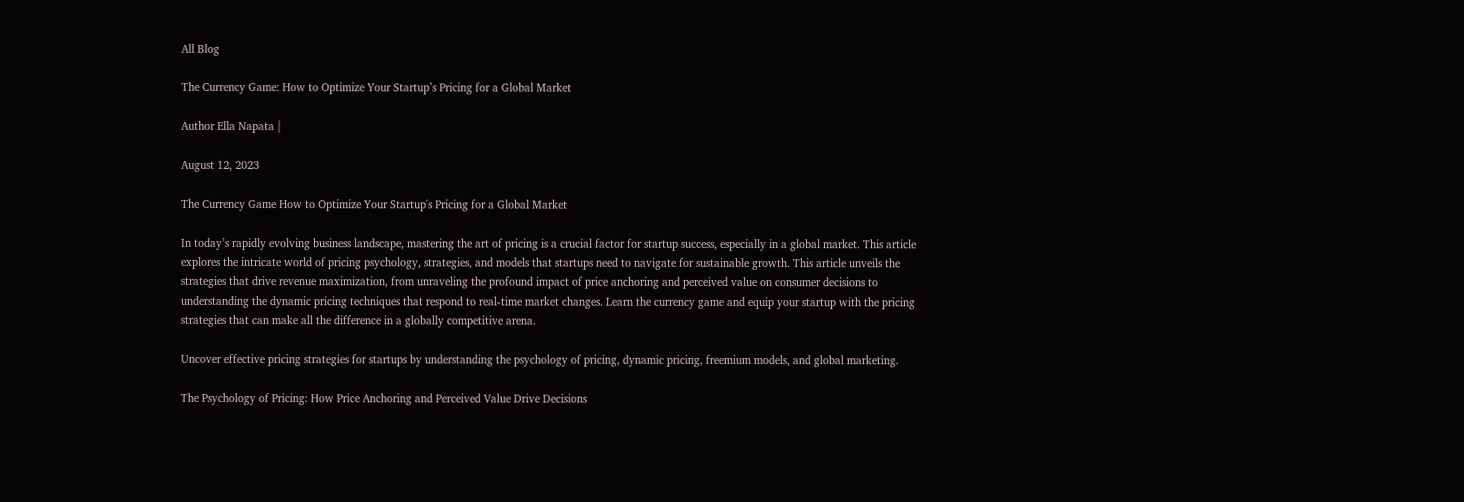All Blog

The Currency Game: How to Optimize Your Startup’s Pricing for a Global Market

Author Ella Napata |

August 12, 2023

The Currency Game How to Optimize Your Startup's Pricing for a Global Market

In today’s rapidly evolving business landscape, mastering the art of pricing is a crucial factor for startup success, especially in a global market. This article explores the intricate world of pricing psychology, strategies, and models that startups need to navigate for sustainable growth. This article unveils the strategies that drive revenue maximization, from unraveling the profound impact of price anchoring and perceived value on consumer decisions to understanding the dynamic pricing techniques that respond to real-time market changes. Learn the currency game and equip your startup with the pricing strategies that can make all the difference in a globally competitive arena.

Uncover effective pricing strategies for startups by understanding the psychology of pricing, dynamic pricing, freemium models, and global marketing.

The Psychology of Pricing: How Price Anchoring and Perceived Value Drive Decisions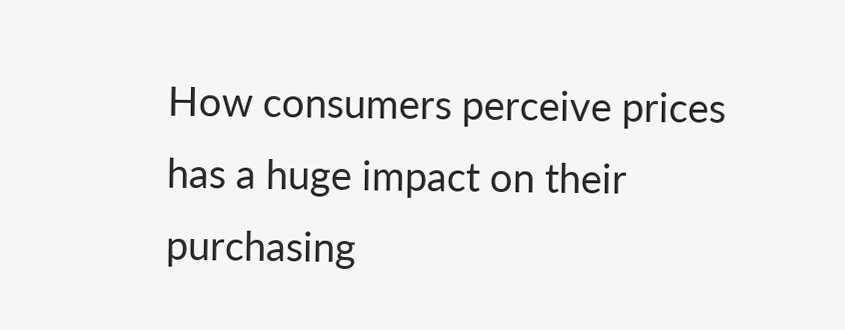How consumers perceive prices has a huge impact on their purchasing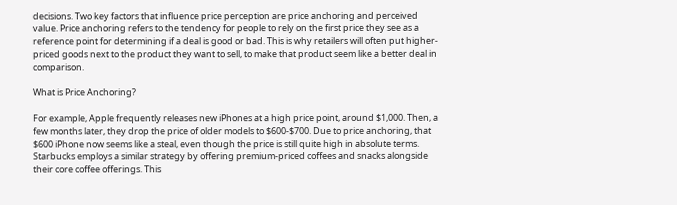decisions. Two key factors that influence price perception are price anchoring and perceived value. Price anchoring refers to the tendency for people to rely on the first price they see as a reference point for determining if a deal is good or bad. This is why retailers will often put higher-priced goods next to the product they want to sell, to make that product seem like a better deal in comparison.

What is Price Anchoring?

For example, Apple frequently releases new iPhones at a high price point, around $1,000. Then, a few months later, they drop the price of older models to $600-$700. Due to price anchoring, that $600 iPhone now seems like a steal, even though the price is still quite high in absolute terms. Starbucks employs a similar strategy by offering premium-priced coffees and snacks alongside their core coffee offerings. This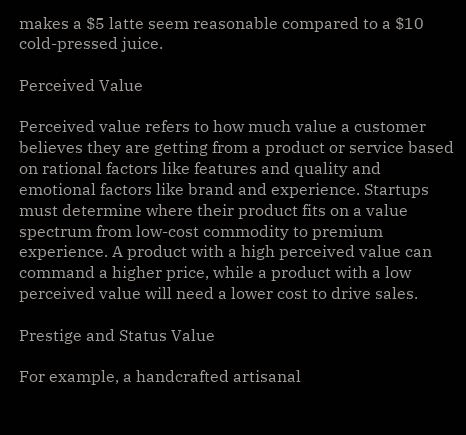makes a $5 latte seem reasonable compared to a $10 cold-pressed juice.

Perceived Value

Perceived value refers to how much value a customer believes they are getting from a product or service based on rational factors like features and quality and emotional factors like brand and experience. Startups must determine where their product fits on a value spectrum from low-cost commodity to premium experience. A product with a high perceived value can command a higher price, while a product with a low perceived value will need a lower cost to drive sales.

Prestige and Status Value

For example, a handcrafted artisanal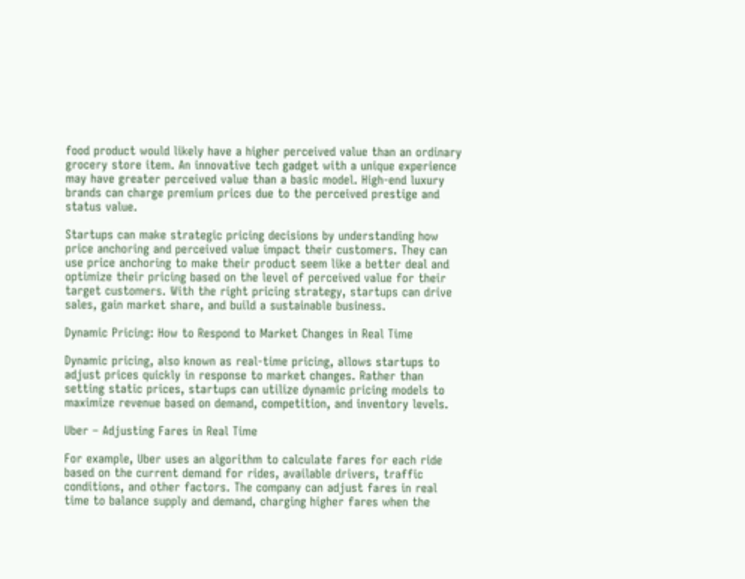food product would likely have a higher perceived value than an ordinary grocery store item. An innovative tech gadget with a unique experience may have greater perceived value than a basic model. High-end luxury brands can charge premium prices due to the perceived prestige and status value.

Startups can make strategic pricing decisions by understanding how price anchoring and perceived value impact their customers. They can use price anchoring to make their product seem like a better deal and optimize their pricing based on the level of perceived value for their target customers. With the right pricing strategy, startups can drive sales, gain market share, and build a sustainable business.

Dynamic Pricing: How to Respond to Market Changes in Real Time

Dynamic pricing, also known as real-time pricing, allows startups to adjust prices quickly in response to market changes. Rather than setting static prices, startups can utilize dynamic pricing models to maximize revenue based on demand, competition, and inventory levels.

Uber – Adjusting Fares in Real Time

For example, Uber uses an algorithm to calculate fares for each ride based on the current demand for rides, available drivers, traffic conditions, and other factors. The company can adjust fares in real time to balance supply and demand, charging higher fares when the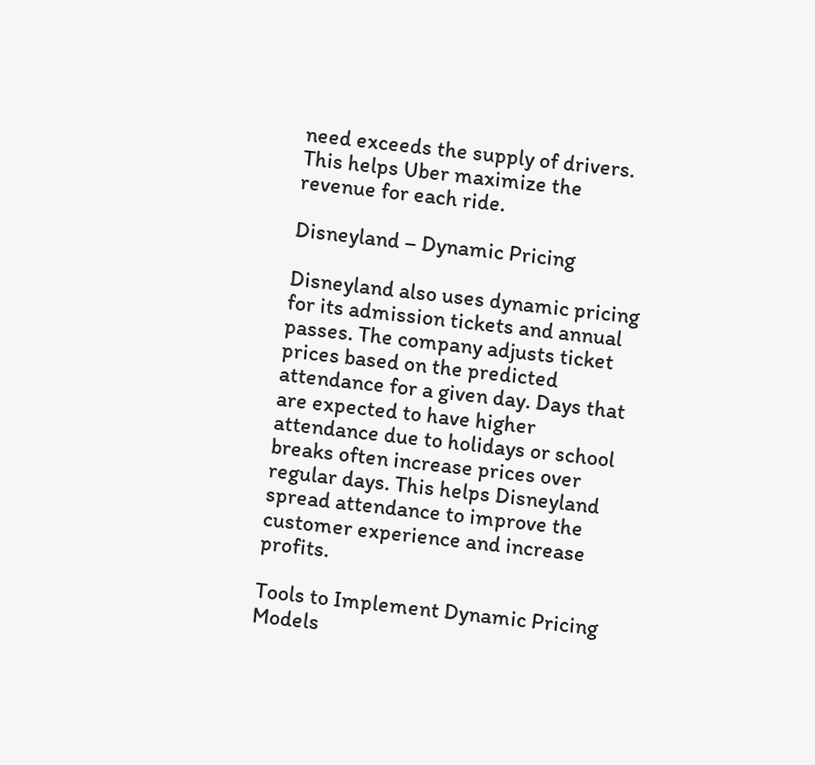need exceeds the supply of drivers. This helps Uber maximize the revenue for each ride.

Disneyland – Dynamic Pricing

Disneyland also uses dynamic pricing for its admission tickets and annual passes. The company adjusts ticket prices based on the predicted attendance for a given day. Days that are expected to have higher attendance due to holidays or school breaks often increase prices over regular days. This helps Disneyland spread attendance to improve the customer experience and increase profits.

Tools to Implement Dynamic Pricing Models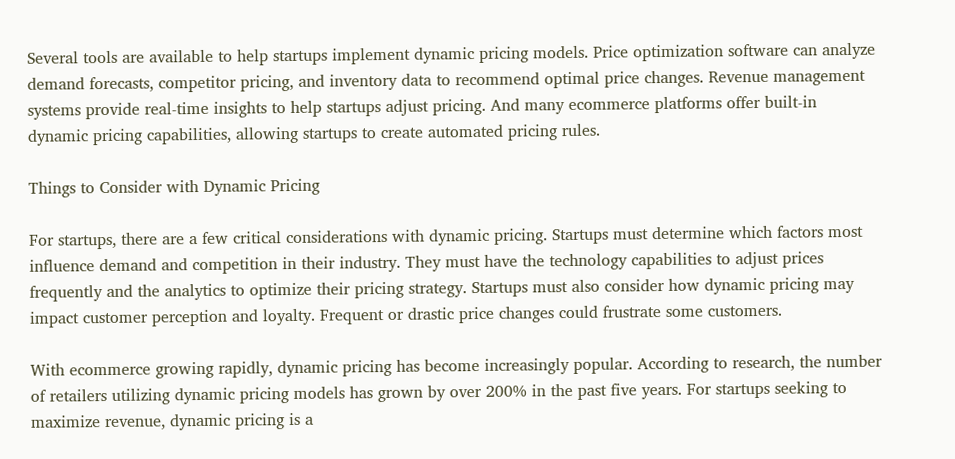Several tools are available to help startups implement dynamic pricing models. Price optimization software can analyze demand forecasts, competitor pricing, and inventory data to recommend optimal price changes. Revenue management systems provide real-time insights to help startups adjust pricing. And many ecommerce platforms offer built-in dynamic pricing capabilities, allowing startups to create automated pricing rules.

Things to Consider with Dynamic Pricing

For startups, there are a few critical considerations with dynamic pricing. Startups must determine which factors most influence demand and competition in their industry. They must have the technology capabilities to adjust prices frequently and the analytics to optimize their pricing strategy. Startups must also consider how dynamic pricing may impact customer perception and loyalty. Frequent or drastic price changes could frustrate some customers.

With ecommerce growing rapidly, dynamic pricing has become increasingly popular. According to research, the number of retailers utilizing dynamic pricing models has grown by over 200% in the past five years. For startups seeking to maximize revenue, dynamic pricing is a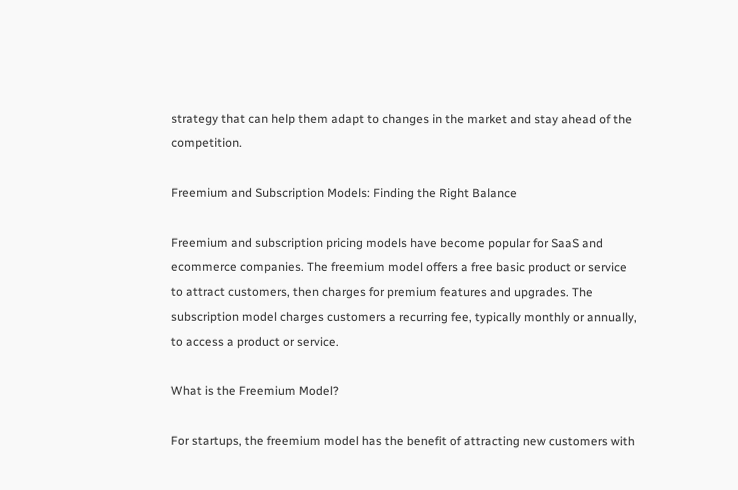strategy that can help them adapt to changes in the market and stay ahead of the competition.

Freemium and Subscription Models: Finding the Right Balance

Freemium and subscription pricing models have become popular for SaaS and ecommerce companies. The freemium model offers a free basic product or service to attract customers, then charges for premium features and upgrades. The subscription model charges customers a recurring fee, typically monthly or annually, to access a product or service.

What is the Freemium Model?

For startups, the freemium model has the benefit of attracting new customers with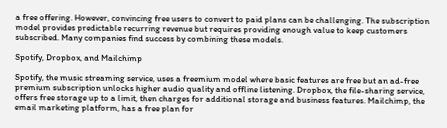a free offering. However, convincing free users to convert to paid plans can be challenging. The subscription model provides predictable recurring revenue but requires providing enough value to keep customers subscribed. Many companies find success by combining these models.

Spotify, Dropbox, and Mailchimp

Spotify, the music streaming service, uses a freemium model where basic features are free but an ad-free premium subscription unlocks higher audio quality and offline listening. Dropbox, the file-sharing service, offers free storage up to a limit, then charges for additional storage and business features. Mailchimp, the email marketing platform, has a free plan for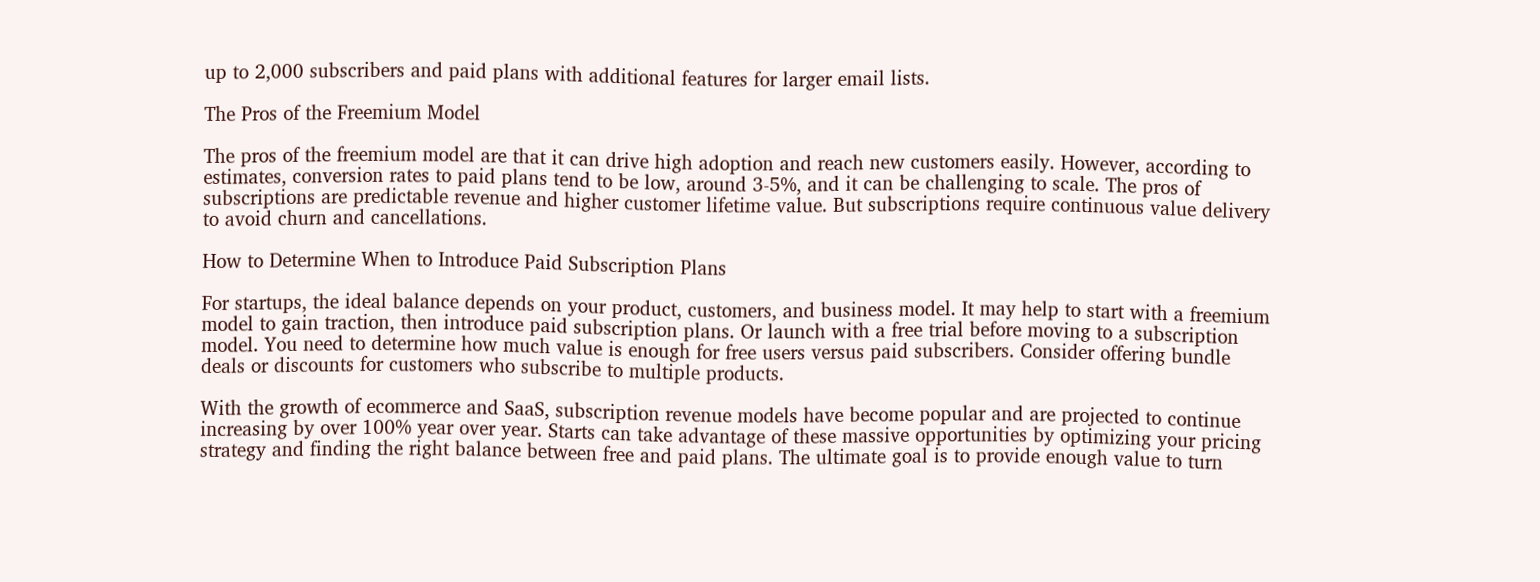up to 2,000 subscribers and paid plans with additional features for larger email lists.

The Pros of the Freemium Model

The pros of the freemium model are that it can drive high adoption and reach new customers easily. However, according to estimates, conversion rates to paid plans tend to be low, around 3-5%, and it can be challenging to scale. The pros of subscriptions are predictable revenue and higher customer lifetime value. But subscriptions require continuous value delivery to avoid churn and cancellations.

How to Determine When to Introduce Paid Subscription Plans

For startups, the ideal balance depends on your product, customers, and business model. It may help to start with a freemium model to gain traction, then introduce paid subscription plans. Or launch with a free trial before moving to a subscription model. You need to determine how much value is enough for free users versus paid subscribers. Consider offering bundle deals or discounts for customers who subscribe to multiple products.

With the growth of ecommerce and SaaS, subscription revenue models have become popular and are projected to continue increasing by over 100% year over year. Starts can take advantage of these massive opportunities by optimizing your pricing strategy and finding the right balance between free and paid plans. The ultimate goal is to provide enough value to turn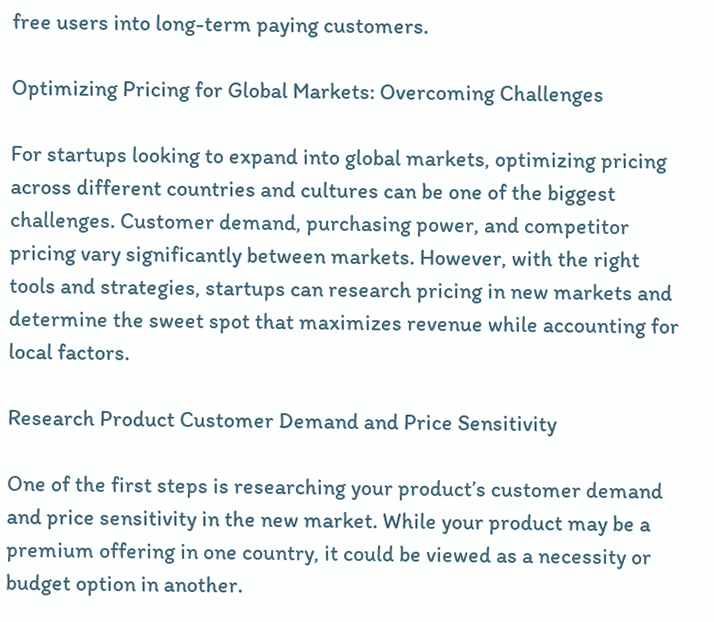free users into long-term paying customers.

Optimizing Pricing for Global Markets: Overcoming Challenges

For startups looking to expand into global markets, optimizing pricing across different countries and cultures can be one of the biggest challenges. Customer demand, purchasing power, and competitor pricing vary significantly between markets. However, with the right tools and strategies, startups can research pricing in new markets and determine the sweet spot that maximizes revenue while accounting for local factors.

Research Product Customer Demand and Price Sensitivity

One of the first steps is researching your product’s customer demand and price sensitivity in the new market. While your product may be a premium offering in one country, it could be viewed as a necessity or budget option in another.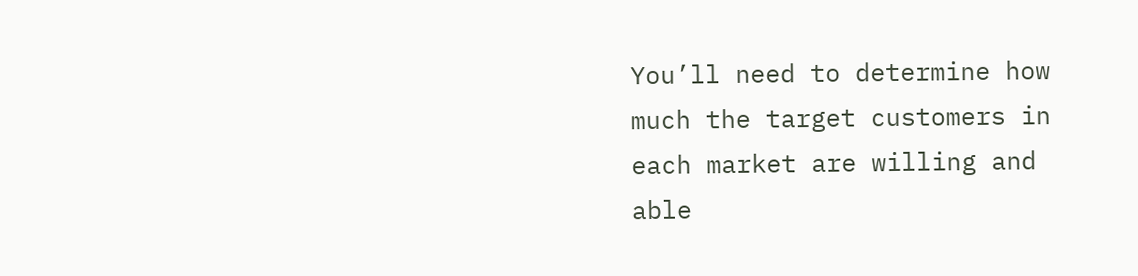You’ll need to determine how much the target customers in each market are willing and able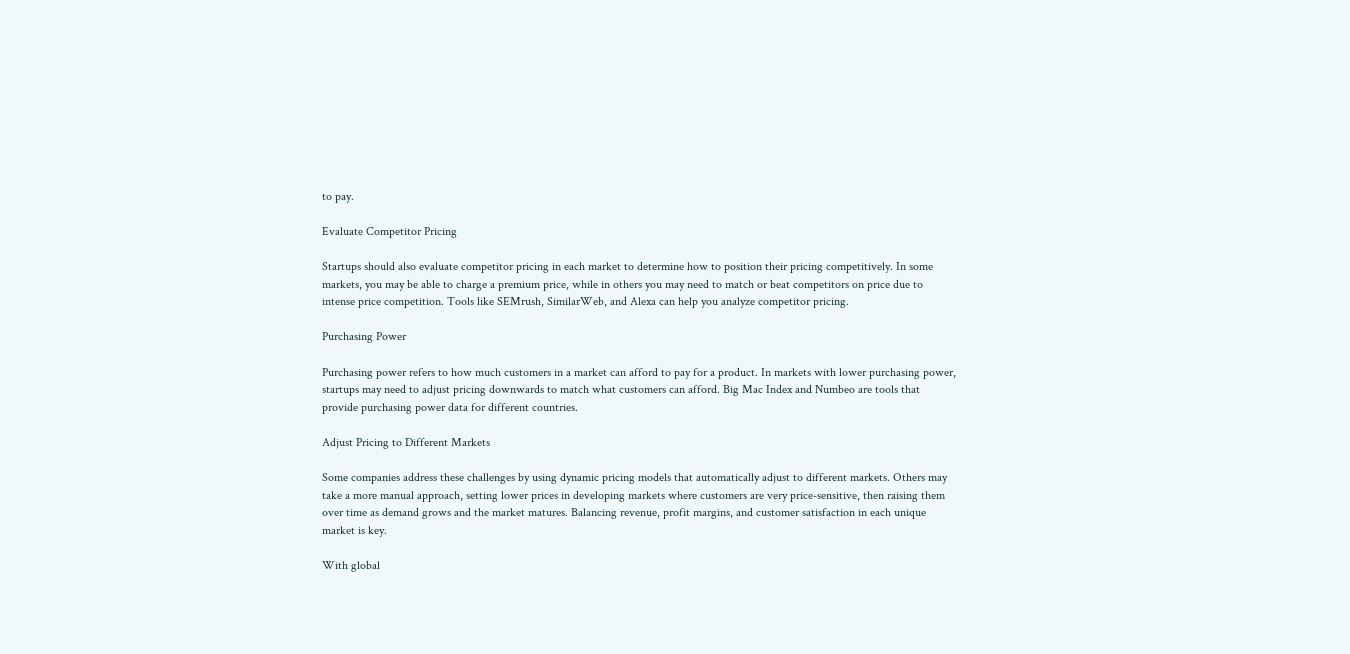to pay.

Evaluate Competitor Pricing

Startups should also evaluate competitor pricing in each market to determine how to position their pricing competitively. In some markets, you may be able to charge a premium price, while in others you may need to match or beat competitors on price due to intense price competition. Tools like SEMrush, SimilarWeb, and Alexa can help you analyze competitor pricing.

Purchasing Power

Purchasing power refers to how much customers in a market can afford to pay for a product. In markets with lower purchasing power, startups may need to adjust pricing downwards to match what customers can afford. Big Mac Index and Numbeo are tools that provide purchasing power data for different countries.

Adjust Pricing to Different Markets

Some companies address these challenges by using dynamic pricing models that automatically adjust to different markets. Others may take a more manual approach, setting lower prices in developing markets where customers are very price-sensitive, then raising them over time as demand grows and the market matures. Balancing revenue, profit margins, and customer satisfaction in each unique market is key.

With global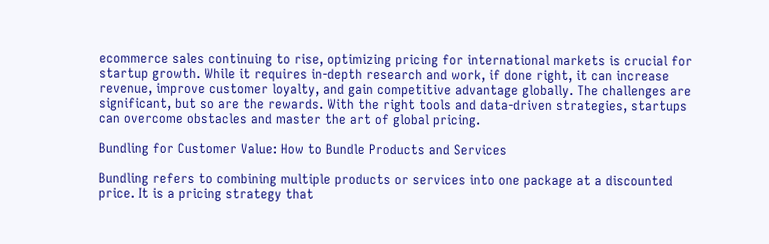ecommerce sales continuing to rise, optimizing pricing for international markets is crucial for startup growth. While it requires in-depth research and work, if done right, it can increase revenue, improve customer loyalty, and gain competitive advantage globally. The challenges are significant, but so are the rewards. With the right tools and data-driven strategies, startups can overcome obstacles and master the art of global pricing.

Bundling for Customer Value: How to Bundle Products and Services

Bundling refers to combining multiple products or services into one package at a discounted price. It is a pricing strategy that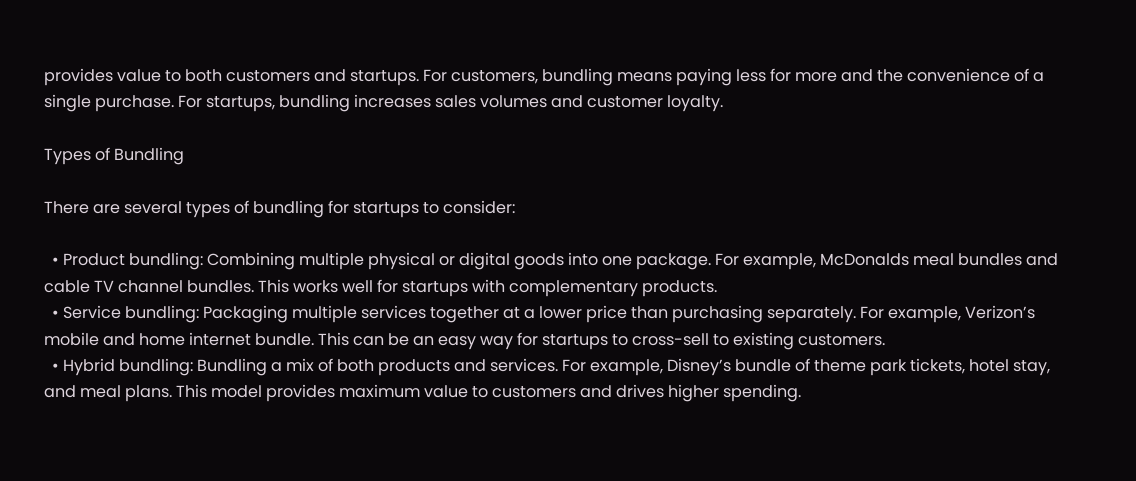provides value to both customers and startups. For customers, bundling means paying less for more and the convenience of a single purchase. For startups, bundling increases sales volumes and customer loyalty.

Types of Bundling

There are several types of bundling for startups to consider:

  • Product bundling: Combining multiple physical or digital goods into one package. For example, McDonalds meal bundles and cable TV channel bundles. This works well for startups with complementary products.
  • Service bundling: Packaging multiple services together at a lower price than purchasing separately. For example, Verizon’s mobile and home internet bundle. This can be an easy way for startups to cross-sell to existing customers.
  • Hybrid bundling: Bundling a mix of both products and services. For example, Disney’s bundle of theme park tickets, hotel stay, and meal plans. This model provides maximum value to customers and drives higher spending.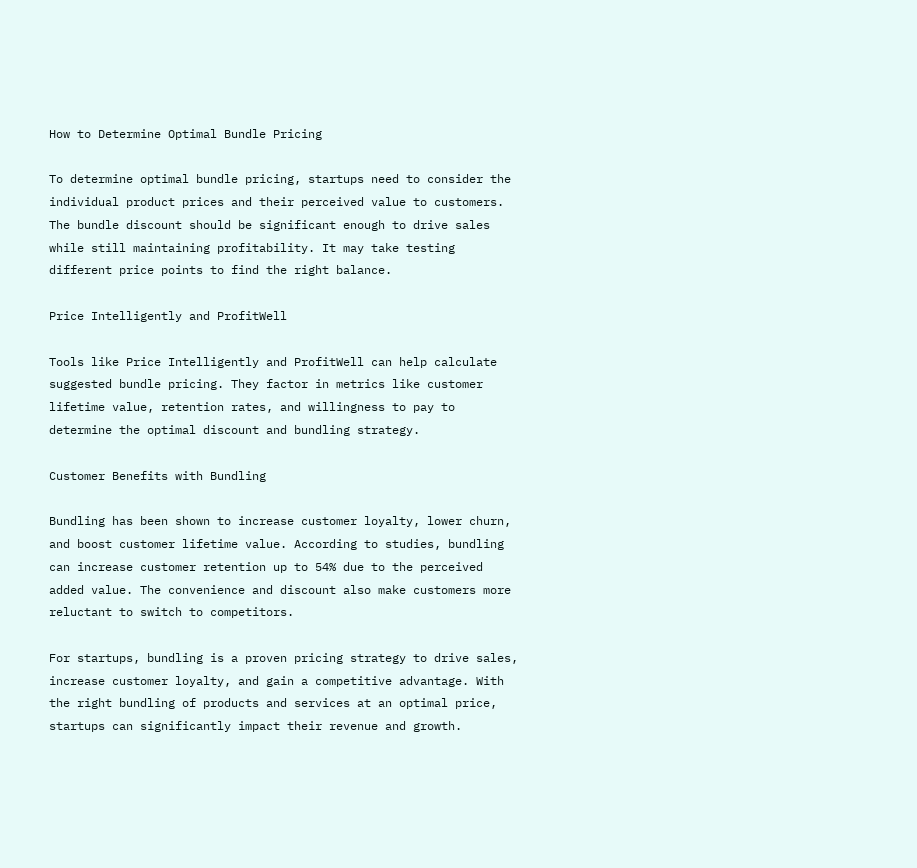How to Determine Optimal Bundle Pricing

To determine optimal bundle pricing, startups need to consider the individual product prices and their perceived value to customers. The bundle discount should be significant enough to drive sales while still maintaining profitability. It may take testing different price points to find the right balance.

Price Intelligently and ProfitWell

Tools like Price Intelligently and ProfitWell can help calculate suggested bundle pricing. They factor in metrics like customer lifetime value, retention rates, and willingness to pay to determine the optimal discount and bundling strategy.

Customer Benefits with Bundling

Bundling has been shown to increase customer loyalty, lower churn, and boost customer lifetime value. According to studies, bundling can increase customer retention up to 54% due to the perceived added value. The convenience and discount also make customers more reluctant to switch to competitors.

For startups, bundling is a proven pricing strategy to drive sales, increase customer loyalty, and gain a competitive advantage. With the right bundling of products and services at an optimal price, startups can significantly impact their revenue and growth.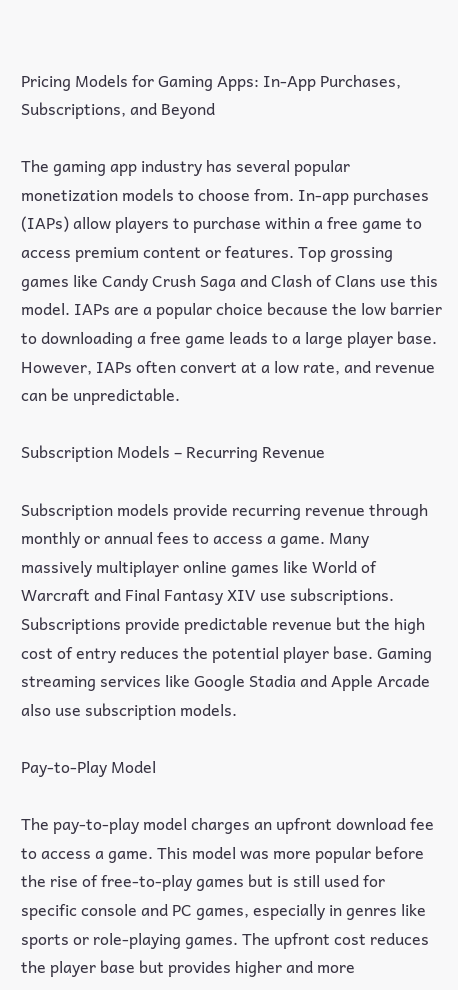Pricing Models for Gaming Apps: In-App Purchases, Subscriptions, and Beyond

The gaming app industry has several popular monetization models to choose from. In-app purchases (IAPs) allow players to purchase within a free game to access premium content or features. Top grossing games like Candy Crush Saga and Clash of Clans use this model. IAPs are a popular choice because the low barrier to downloading a free game leads to a large player base. However, IAPs often convert at a low rate, and revenue can be unpredictable.

Subscription Models – Recurring Revenue

Subscription models provide recurring revenue through monthly or annual fees to access a game. Many massively multiplayer online games like World of Warcraft and Final Fantasy XIV use subscriptions. Subscriptions provide predictable revenue but the high cost of entry reduces the potential player base. Gaming streaming services like Google Stadia and Apple Arcade also use subscription models.

Pay-to-Play Model

The pay-to-play model charges an upfront download fee to access a game. This model was more popular before the rise of free-to-play games but is still used for specific console and PC games, especially in genres like sports or role-playing games. The upfront cost reduces the player base but provides higher and more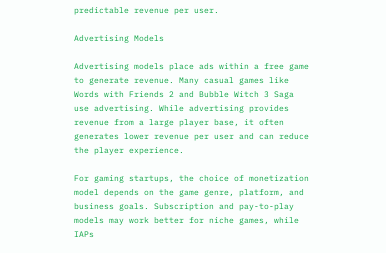predictable revenue per user.

Advertising Models

Advertising models place ads within a free game to generate revenue. Many casual games like Words with Friends 2 and Bubble Witch 3 Saga use advertising. While advertising provides revenue from a large player base, it often generates lower revenue per user and can reduce the player experience.

For gaming startups, the choice of monetization model depends on the game genre, platform, and business goals. Subscription and pay-to-play models may work better for niche games, while IAPs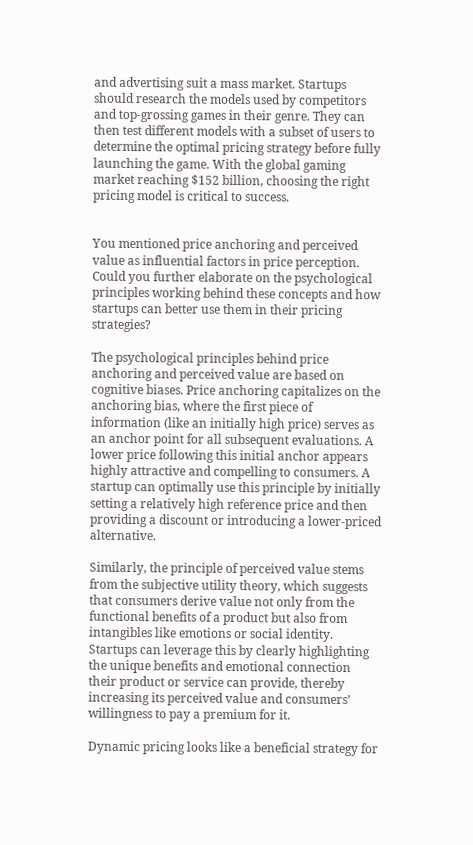and advertising suit a mass market. Startups should research the models used by competitors and top-grossing games in their genre. They can then test different models with a subset of users to determine the optimal pricing strategy before fully launching the game. With the global gaming market reaching $152 billion, choosing the right pricing model is critical to success.


You mentioned price anchoring and perceived value as influential factors in price perception. Could you further elaborate on the psychological principles working behind these concepts and how startups can better use them in their pricing strategies?

The psychological principles behind price anchoring and perceived value are based on cognitive biases. Price anchoring capitalizes on the anchoring bias, where the first piece of information (like an initially high price) serves as an anchor point for all subsequent evaluations. A lower price following this initial anchor appears highly attractive and compelling to consumers. A startup can optimally use this principle by initially setting a relatively high reference price and then providing a discount or introducing a lower-priced alternative.

Similarly, the principle of perceived value stems from the subjective utility theory, which suggests that consumers derive value not only from the functional benefits of a product but also from intangibles like emotions or social identity. Startups can leverage this by clearly highlighting the unique benefits and emotional connection their product or service can provide, thereby increasing its perceived value and consumers’ willingness to pay a premium for it.

Dynamic pricing looks like a beneficial strategy for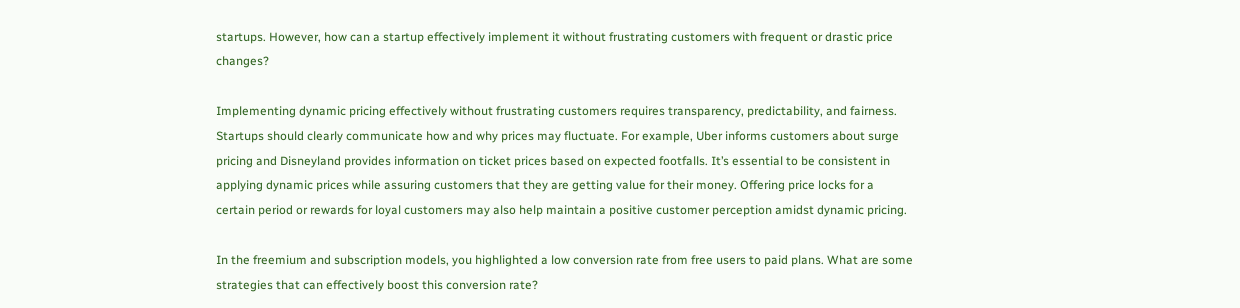startups. However, how can a startup effectively implement it without frustrating customers with frequent or drastic price changes?

Implementing dynamic pricing effectively without frustrating customers requires transparency, predictability, and fairness. Startups should clearly communicate how and why prices may fluctuate. For example, Uber informs customers about surge pricing and Disneyland provides information on ticket prices based on expected footfalls. It’s essential to be consistent in applying dynamic prices while assuring customers that they are getting value for their money. Offering price locks for a certain period or rewards for loyal customers may also help maintain a positive customer perception amidst dynamic pricing.

In the freemium and subscription models, you highlighted a low conversion rate from free users to paid plans. What are some strategies that can effectively boost this conversion rate?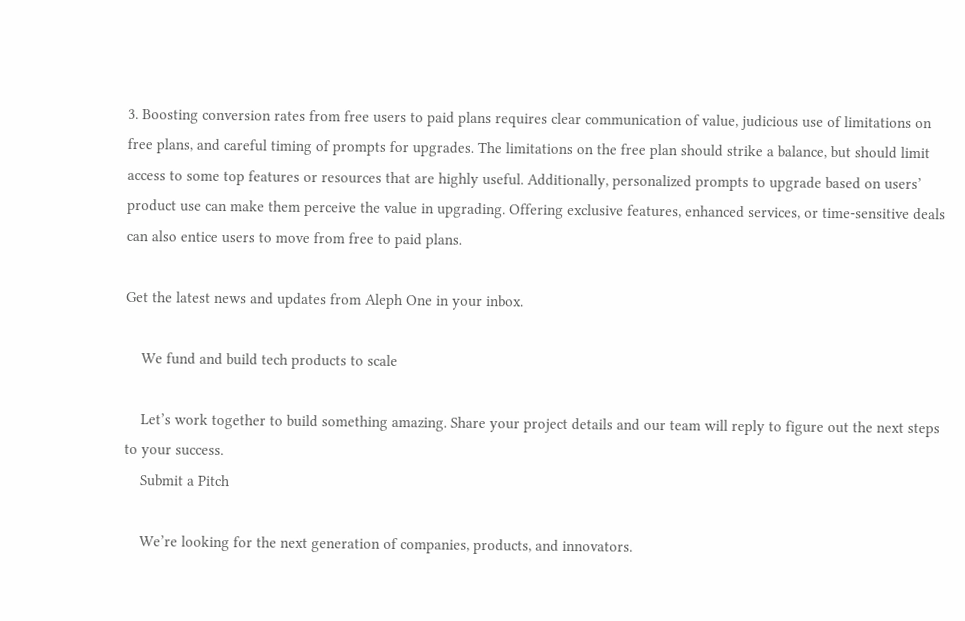3. Boosting conversion rates from free users to paid plans requires clear communication of value, judicious use of limitations on free plans, and careful timing of prompts for upgrades. The limitations on the free plan should strike a balance, but should limit access to some top features or resources that are highly useful. Additionally, personalized prompts to upgrade based on users’ product use can make them perceive the value in upgrading. Offering exclusive features, enhanced services, or time-sensitive deals can also entice users to move from free to paid plans.

Get the latest news and updates from Aleph One in your inbox.

    We fund and build tech products to scale

    Let’s work together to build something amazing. Share your project details and our team will reply to figure out the next steps to your success.
    Submit a Pitch

    We’re looking for the next generation of companies, products, and innovators.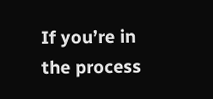If you’re in the process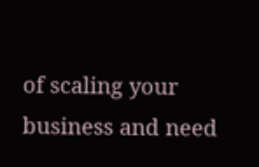of scaling your business and need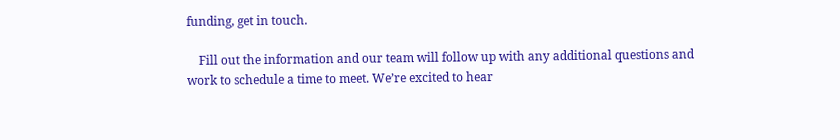funding, get in touch.

    Fill out the information and our team will follow up with any additional questions and work to schedule a time to meet. We’re excited to hear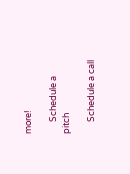more!

      Schedule a pitch

      Schedule a call